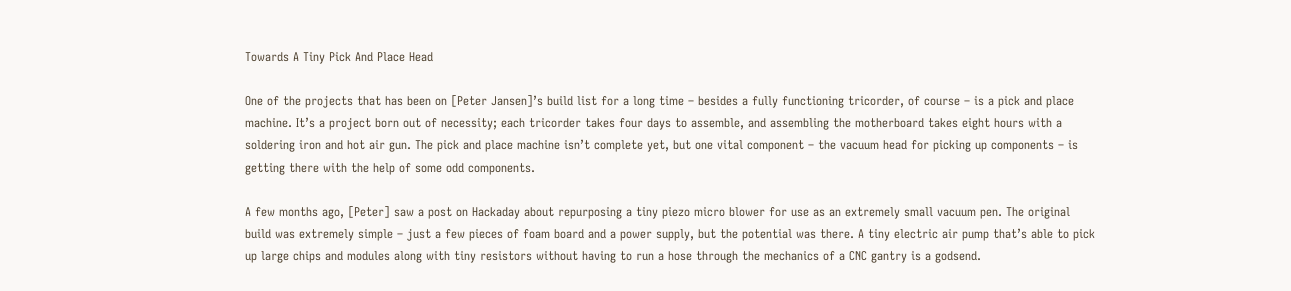Towards A Tiny Pick And Place Head

One of the projects that has been on [Peter Jansen]’s build list for a long time – besides a fully functioning tricorder, of course – is a pick and place machine. It’s a project born out of necessity; each tricorder takes four days to assemble, and assembling the motherboard takes eight hours with a soldering iron and hot air gun. The pick and place machine isn’t complete yet, but one vital component – the vacuum head for picking up components – is getting there with the help of some odd components.

A few months ago, [Peter] saw a post on Hackaday about repurposing a tiny piezo micro blower for use as an extremely small vacuum pen. The original build was extremely simple – just a few pieces of foam board and a power supply, but the potential was there. A tiny electric air pump that’s able to pick up large chips and modules along with tiny resistors without having to run a hose through the mechanics of a CNC gantry is a godsend.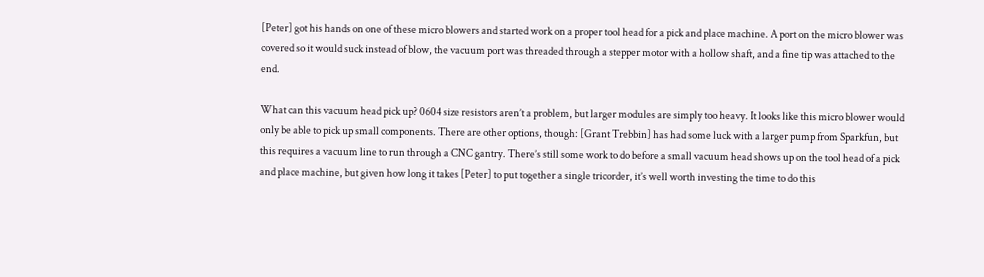[Peter] got his hands on one of these micro blowers and started work on a proper tool head for a pick and place machine. A port on the micro blower was covered so it would suck instead of blow, the vacuum port was threaded through a stepper motor with a hollow shaft, and a fine tip was attached to the end.

What can this vacuum head pick up? 0604 size resistors aren’t a problem, but larger modules are simply too heavy. It looks like this micro blower would only be able to pick up small components. There are other options, though: [Grant Trebbin] has had some luck with a larger pump from Sparkfun, but this requires a vacuum line to run through a CNC gantry. There’s still some work to do before a small vacuum head shows up on the tool head of a pick and place machine, but given how long it takes [Peter] to put together a single tricorder, it’s well worth investing the time to do this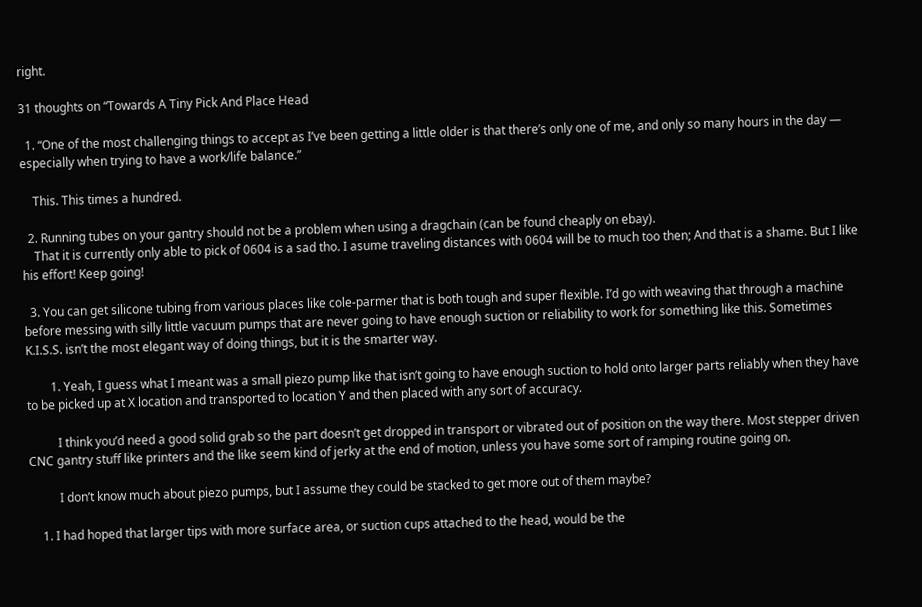right.

31 thoughts on “Towards A Tiny Pick And Place Head

  1. “One of the most challenging things to accept as I’ve been getting a little older is that there’s only one of me, and only so many hours in the day — especially when trying to have a work/life balance.”

    This. This times a hundred.

  2. Running tubes on your gantry should not be a problem when using a dragchain (can be found cheaply on ebay).
    That it is currently only able to pick of 0604 is a sad tho. I asume traveling distances with 0604 will be to much too then; And that is a shame. But I like his effort! Keep going!

  3. You can get silicone tubing from various places like cole-parmer that is both tough and super flexible. I’d go with weaving that through a machine before messing with silly little vacuum pumps that are never going to have enough suction or reliability to work for something like this. Sometimes K.I.S.S. isn’t the most elegant way of doing things, but it is the smarter way.

        1. Yeah, I guess what I meant was a small piezo pump like that isn’t going to have enough suction to hold onto larger parts reliably when they have to be picked up at X location and transported to location Y and then placed with any sort of accuracy.

          I think you’d need a good solid grab so the part doesn’t get dropped in transport or vibrated out of position on the way there. Most stepper driven CNC gantry stuff like printers and the like seem kind of jerky at the end of motion, unless you have some sort of ramping routine going on.

          I don’t know much about piezo pumps, but I assume they could be stacked to get more out of them maybe?

    1. I had hoped that larger tips with more surface area, or suction cups attached to the head, would be the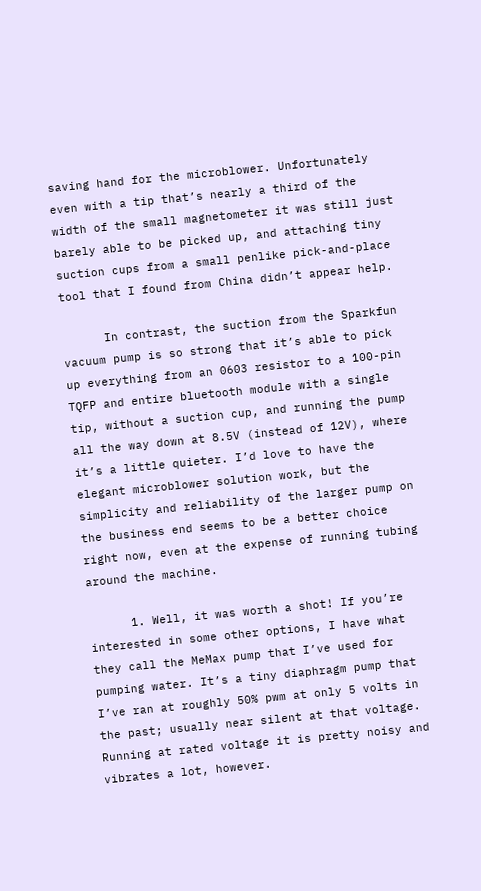saving hand for the microblower. Unfortunately even with a tip that’s nearly a third of the width of the small magnetometer it was still just barely able to be picked up, and attaching tiny suction cups from a small penlike pick-and-place tool that I found from China didn’t appear help.

      In contrast, the suction from the Sparkfun vacuum pump is so strong that it’s able to pick up everything from an 0603 resistor to a 100-pin TQFP and entire bluetooth module with a single tip, without a suction cup, and running the pump all the way down at 8.5V (instead of 12V), where it’s a little quieter. I’d love to have the elegant microblower solution work, but the simplicity and reliability of the larger pump on the business end seems to be a better choice right now, even at the expense of running tubing around the machine.

      1. Well, it was worth a shot! If you’re interested in some other options, I have what they call the MeMax pump that I’ve used for pumping water. It’s a tiny diaphragm pump that I’ve ran at roughly 50% pwm at only 5 volts in the past; usually near silent at that voltage. Running at rated voltage it is pretty noisy and vibrates a lot, however.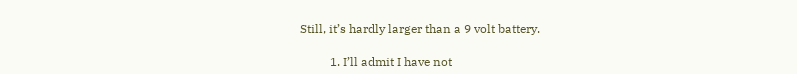Still, it’s hardly larger than a 9 volt battery.

          1. I’ll admit I have not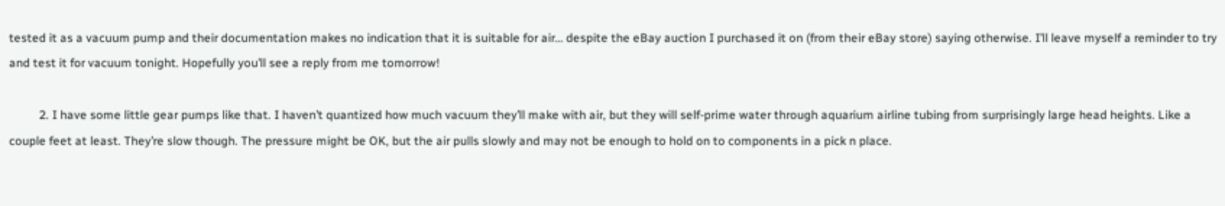tested it as a vacuum pump and their documentation makes no indication that it is suitable for air… despite the eBay auction I purchased it on (from their eBay store) saying otherwise. I’ll leave myself a reminder to try and test it for vacuum tonight. Hopefully you’ll see a reply from me tomorrow!

          2. I have some little gear pumps like that. I haven’t quantized how much vacuum they’ll make with air, but they will self-prime water through aquarium airline tubing from surprisingly large head heights. Like a couple feet at least. They’re slow though. The pressure might be OK, but the air pulls slowly and may not be enough to hold on to components in a pick n place.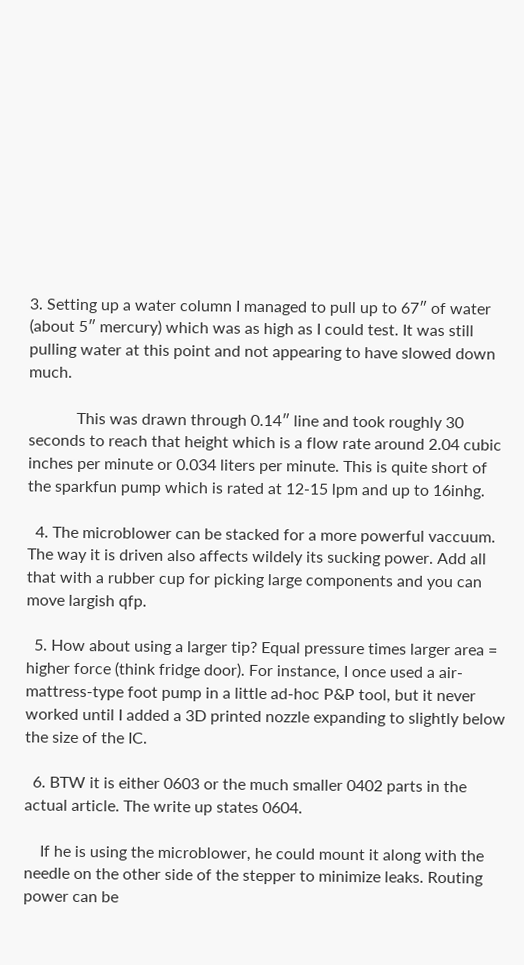3. Setting up a water column I managed to pull up to 67″ of water (about 5″ mercury) which was as high as I could test. It was still pulling water at this point and not appearing to have slowed down much.

            This was drawn through 0.14″ line and took roughly 30 seconds to reach that height which is a flow rate around 2.04 cubic inches per minute or 0.034 liters per minute. This is quite short of the sparkfun pump which is rated at 12-15 lpm and up to 16inhg.

  4. The microblower can be stacked for a more powerful vaccuum. The way it is driven also affects wildely its sucking power. Add all that with a rubber cup for picking large components and you can move largish qfp.

  5. How about using a larger tip? Equal pressure times larger area = higher force (think fridge door). For instance, I once used a air-mattress-type foot pump in a little ad-hoc P&P tool, but it never worked until I added a 3D printed nozzle expanding to slightly below the size of the IC.

  6. BTW it is either 0603 or the much smaller 0402 parts in the actual article. The write up states 0604.

    If he is using the microblower, he could mount it along with the needle on the other side of the stepper to minimize leaks. Routing power can be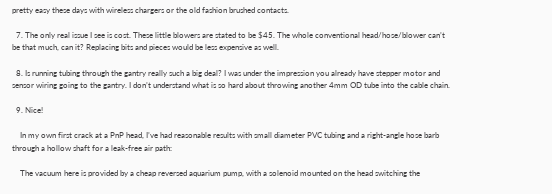pretty easy these days with wireless chargers or the old fashion brushed contacts.

  7. The only real issue I see is cost. These little blowers are stated to be $45. The whole conventional head/hose/blower can’t be that much, can it? Replacing bits and pieces would be less expensive as well.

  8. Is running tubing through the gantry really such a big deal? I was under the impression you already have stepper motor and sensor wiring going to the gantry. I don’t understand what is so hard about throwing another 4mm OD tube into the cable chain.

  9. Nice!

    In my own first crack at a PnP head, I’ve had reasonable results with small diameter PVC tubing and a right-angle hose barb through a hollow shaft for a leak-free air path:

    The vacuum here is provided by a cheap reversed aquarium pump, with a solenoid mounted on the head switching the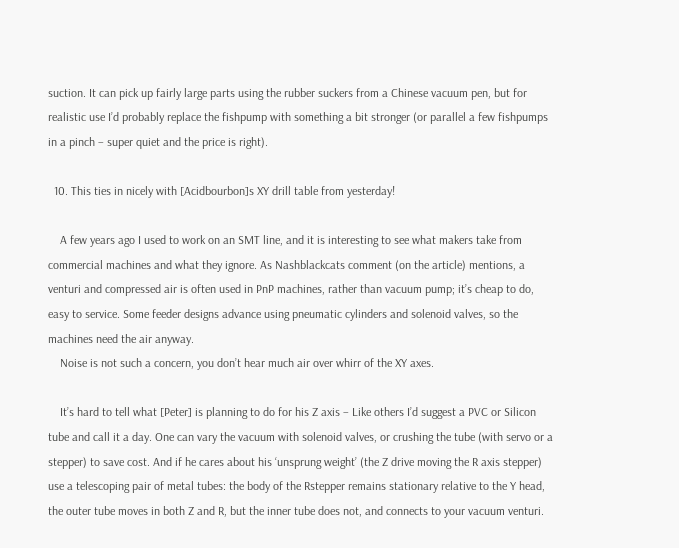suction. It can pick up fairly large parts using the rubber suckers from a Chinese vacuum pen, but for realistic use I’d probably replace the fishpump with something a bit stronger (or parallel a few fishpumps in a pinch – super quiet and the price is right).

  10. This ties in nicely with [Acidbourbon]s XY drill table from yesterday!

    A few years ago I used to work on an SMT line, and it is interesting to see what makers take from commercial machines and what they ignore. As Nashblackcats comment (on the article) mentions, a venturi and compressed air is often used in PnP machines, rather than vacuum pump; it’s cheap to do, easy to service. Some feeder designs advance using pneumatic cylinders and solenoid valves, so the machines need the air anyway.
    Noise is not such a concern, you don’t hear much air over whirr of the XY axes.

    It’s hard to tell what [Peter] is planning to do for his Z axis – Like others I’d suggest a PVC or Silicon tube and call it a day. One can vary the vacuum with solenoid valves, or crushing the tube (with servo or a stepper) to save cost. And if he cares about his ‘unsprung weight’ (the Z drive moving the R axis stepper) use a telescoping pair of metal tubes: the body of the Rstepper remains stationary relative to the Y head, the outer tube moves in both Z and R, but the inner tube does not, and connects to your vacuum venturi.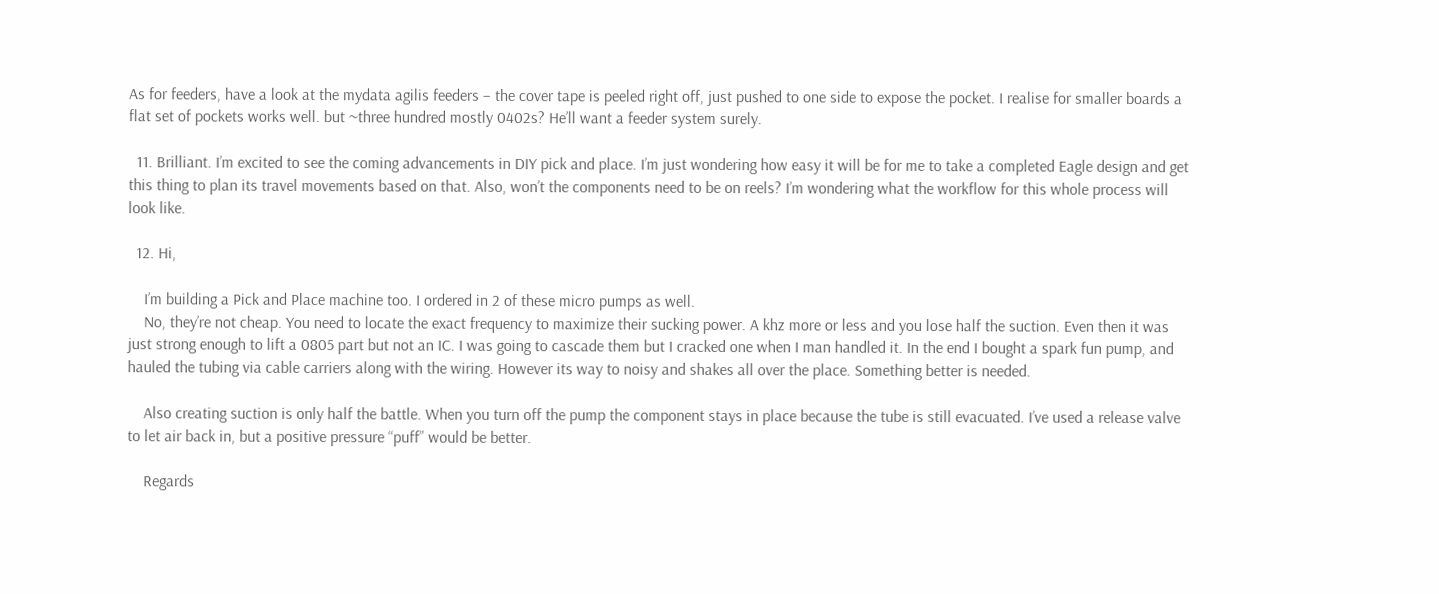As for feeders, have a look at the mydata agilis feeders – the cover tape is peeled right off, just pushed to one side to expose the pocket. I realise for smaller boards a flat set of pockets works well. but ~three hundred mostly 0402s? He’ll want a feeder system surely.

  11. Brilliant. I’m excited to see the coming advancements in DIY pick and place. I’m just wondering how easy it will be for me to take a completed Eagle design and get this thing to plan its travel movements based on that. Also, won’t the components need to be on reels? I’m wondering what the workflow for this whole process will look like.

  12. Hi,

    I’m building a Pick and Place machine too. I ordered in 2 of these micro pumps as well.
    No, they’re not cheap. You need to locate the exact frequency to maximize their sucking power. A khz more or less and you lose half the suction. Even then it was just strong enough to lift a 0805 part but not an IC. I was going to cascade them but I cracked one when I man handled it. In the end I bought a spark fun pump, and hauled the tubing via cable carriers along with the wiring. However its way to noisy and shakes all over the place. Something better is needed.

    Also creating suction is only half the battle. When you turn off the pump the component stays in place because the tube is still evacuated. I’ve used a release valve to let air back in, but a positive pressure “puff” would be better.

    Regards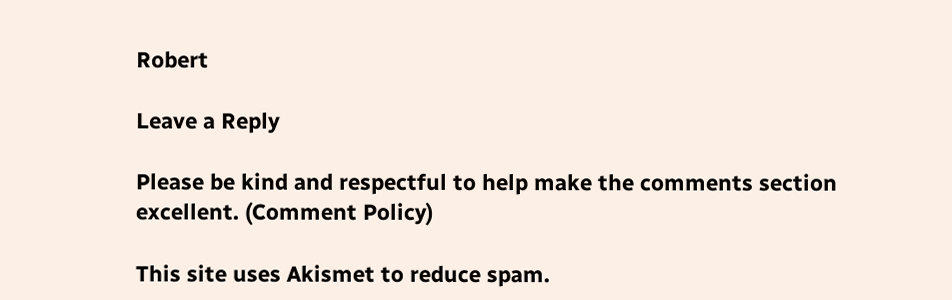Robert

Leave a Reply

Please be kind and respectful to help make the comments section excellent. (Comment Policy)

This site uses Akismet to reduce spam.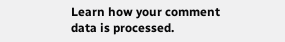Learn how your comment data is processed.